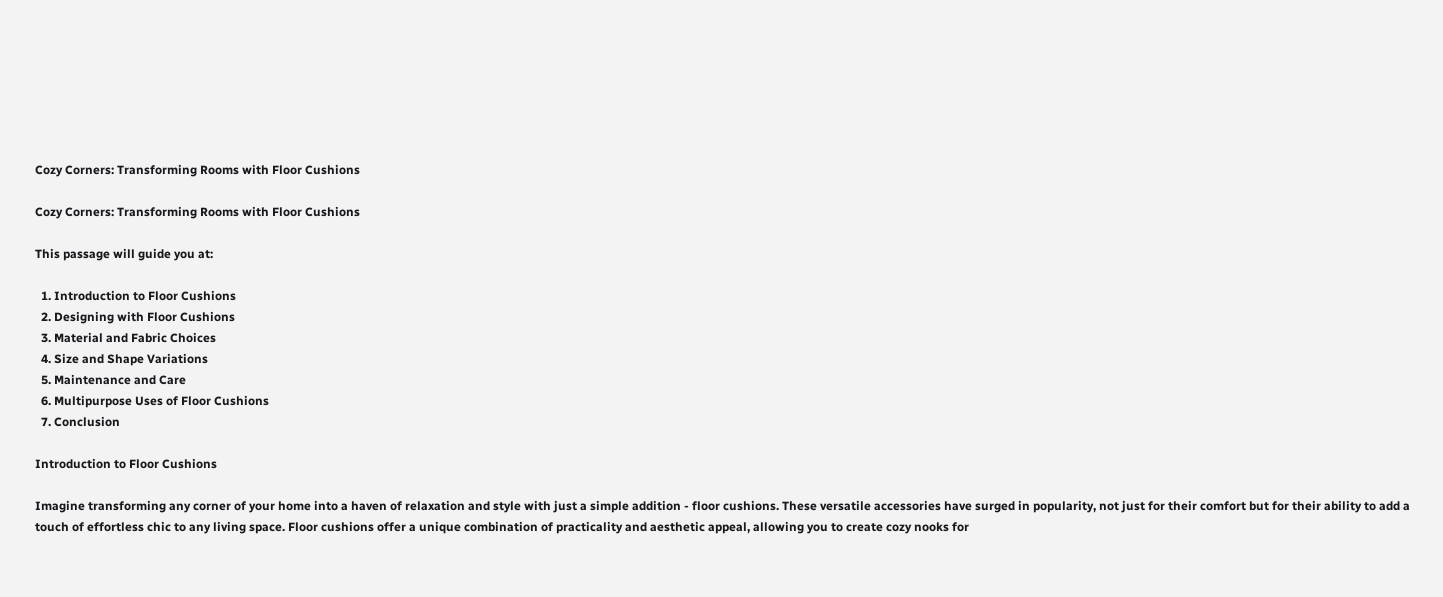Cozy Corners: Transforming Rooms with Floor Cushions

Cozy Corners: Transforming Rooms with Floor Cushions

This passage will guide you at:

  1. Introduction to Floor Cushions
  2. Designing with Floor Cushions
  3. Material and Fabric Choices
  4. Size and Shape Variations
  5. Maintenance and Care
  6. Multipurpose Uses of Floor Cushions
  7. Conclusion

Introduction to Floor Cushions

Imagine transforming any corner of your home into a haven of relaxation and style with just a simple addition - floor cushions. These versatile accessories have surged in popularity, not just for their comfort but for their ability to add a touch of effortless chic to any living space. Floor cushions offer a unique combination of practicality and aesthetic appeal, allowing you to create cozy nooks for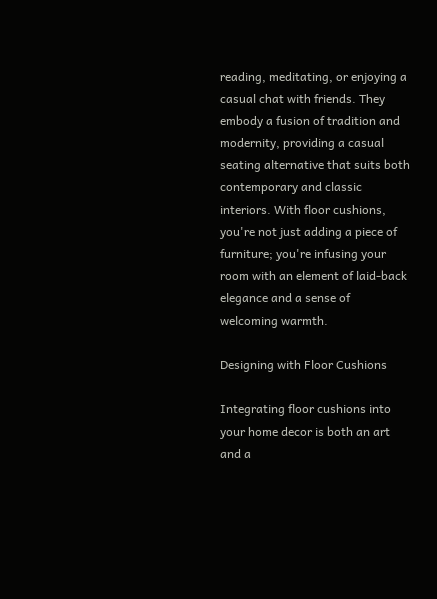reading, meditating, or enjoying a casual chat with friends. They embody a fusion of tradition and modernity, providing a casual seating alternative that suits both contemporary and classic interiors. With floor cushions, you're not just adding a piece of furniture; you're infusing your room with an element of laid-back elegance and a sense of welcoming warmth.

Designing with Floor Cushions

Integrating floor cushions into your home decor is both an art and a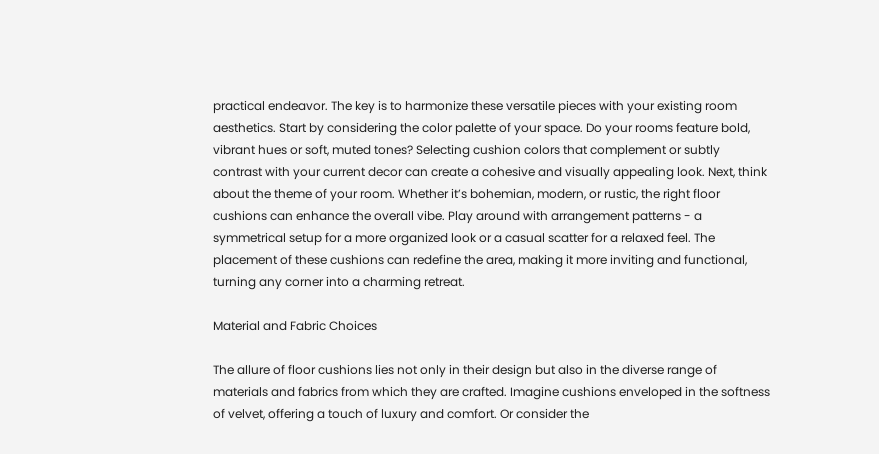practical endeavor. The key is to harmonize these versatile pieces with your existing room aesthetics. Start by considering the color palette of your space. Do your rooms feature bold, vibrant hues or soft, muted tones? Selecting cushion colors that complement or subtly contrast with your current decor can create a cohesive and visually appealing look. Next, think about the theme of your room. Whether it’s bohemian, modern, or rustic, the right floor cushions can enhance the overall vibe. Play around with arrangement patterns - a symmetrical setup for a more organized look or a casual scatter for a relaxed feel. The placement of these cushions can redefine the area, making it more inviting and functional, turning any corner into a charming retreat.

Material and Fabric Choices

The allure of floor cushions lies not only in their design but also in the diverse range of materials and fabrics from which they are crafted. Imagine cushions enveloped in the softness of velvet, offering a touch of luxury and comfort. Or consider the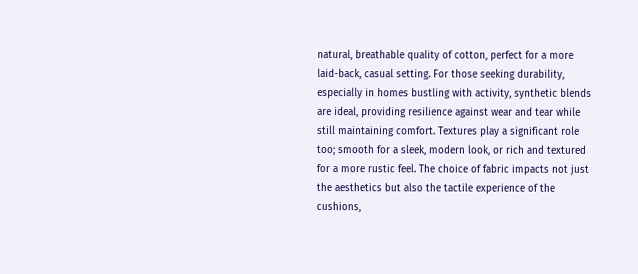natural, breathable quality of cotton, perfect for a more laid-back, casual setting. For those seeking durability, especially in homes bustling with activity, synthetic blends are ideal, providing resilience against wear and tear while still maintaining comfort. Textures play a significant role too; smooth for a sleek, modern look, or rich and textured for a more rustic feel. The choice of fabric impacts not just the aesthetics but also the tactile experience of the cushions,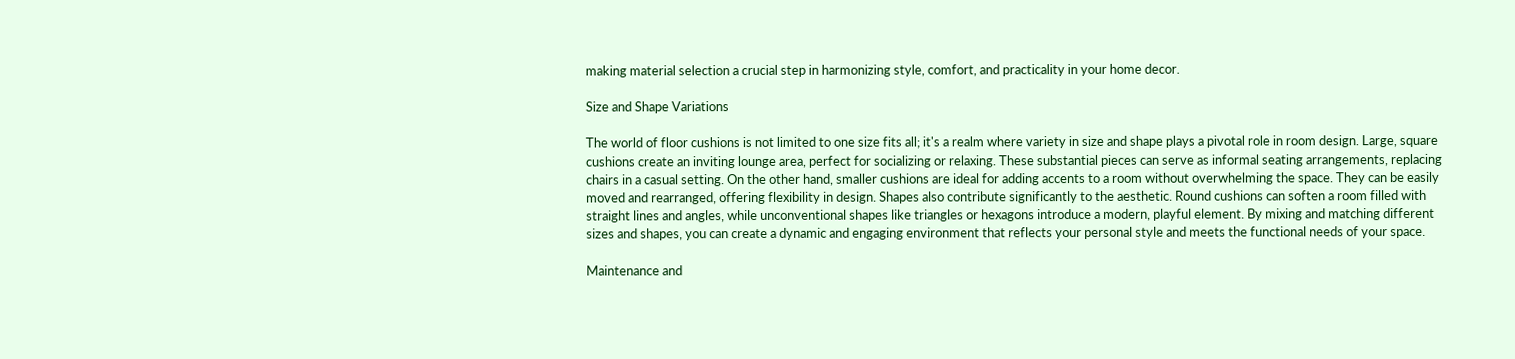making material selection a crucial step in harmonizing style, comfort, and practicality in your home decor.

Size and Shape Variations

The world of floor cushions is not limited to one size fits all; it's a realm where variety in size and shape plays a pivotal role in room design. Large, square cushions create an inviting lounge area, perfect for socializing or relaxing. These substantial pieces can serve as informal seating arrangements, replacing chairs in a casual setting. On the other hand, smaller cushions are ideal for adding accents to a room without overwhelming the space. They can be easily moved and rearranged, offering flexibility in design. Shapes also contribute significantly to the aesthetic. Round cushions can soften a room filled with straight lines and angles, while unconventional shapes like triangles or hexagons introduce a modern, playful element. By mixing and matching different sizes and shapes, you can create a dynamic and engaging environment that reflects your personal style and meets the functional needs of your space.

Maintenance and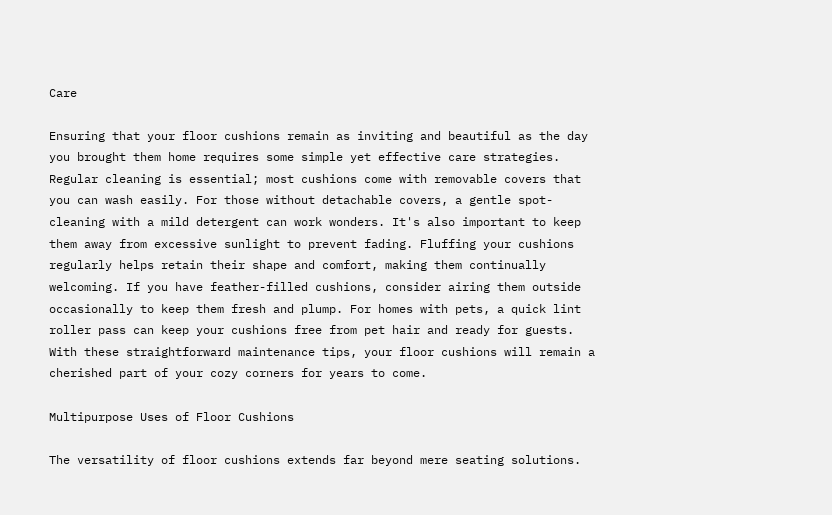Care

Ensuring that your floor cushions remain as inviting and beautiful as the day you brought them home requires some simple yet effective care strategies. Regular cleaning is essential; most cushions come with removable covers that you can wash easily. For those without detachable covers, a gentle spot-cleaning with a mild detergent can work wonders. It's also important to keep them away from excessive sunlight to prevent fading. Fluffing your cushions regularly helps retain their shape and comfort, making them continually welcoming. If you have feather-filled cushions, consider airing them outside occasionally to keep them fresh and plump. For homes with pets, a quick lint roller pass can keep your cushions free from pet hair and ready for guests. With these straightforward maintenance tips, your floor cushions will remain a cherished part of your cozy corners for years to come.

Multipurpose Uses of Floor Cushions

The versatility of floor cushions extends far beyond mere seating solutions.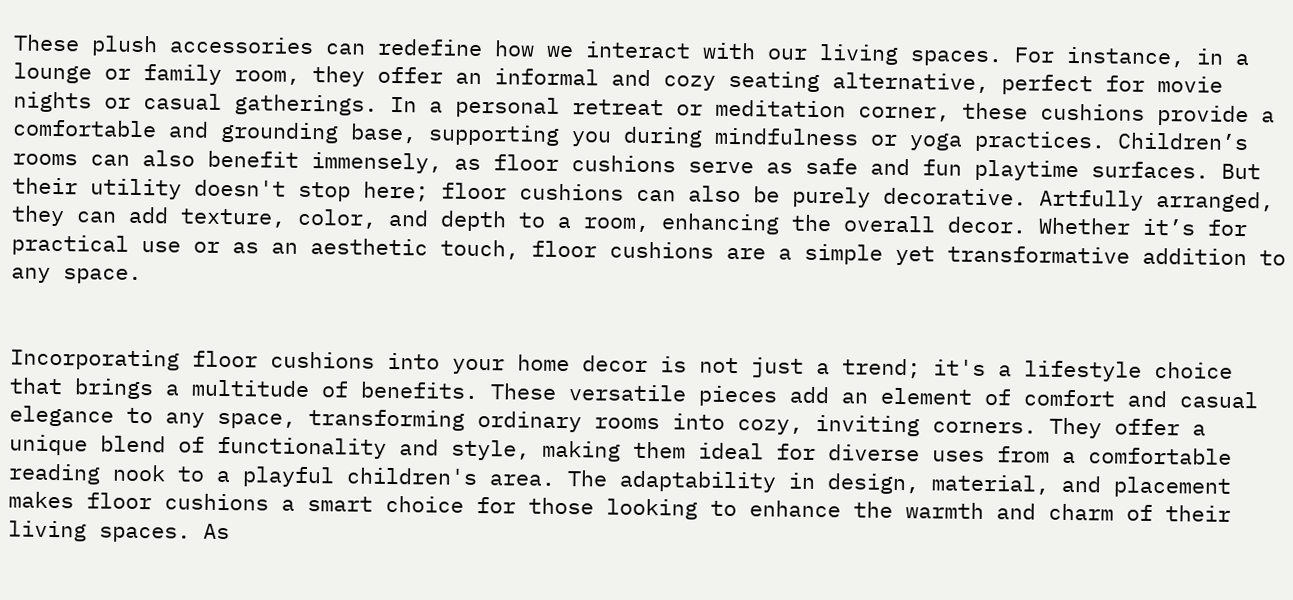These plush accessories can redefine how we interact with our living spaces. For instance, in a lounge or family room, they offer an informal and cozy seating alternative, perfect for movie nights or casual gatherings. In a personal retreat or meditation corner, these cushions provide a comfortable and grounding base, supporting you during mindfulness or yoga practices. Children’s rooms can also benefit immensely, as floor cushions serve as safe and fun playtime surfaces. But their utility doesn't stop here; floor cushions can also be purely decorative. Artfully arranged, they can add texture, color, and depth to a room, enhancing the overall decor. Whether it’s for practical use or as an aesthetic touch, floor cushions are a simple yet transformative addition to any space.


Incorporating floor cushions into your home decor is not just a trend; it's a lifestyle choice that brings a multitude of benefits. These versatile pieces add an element of comfort and casual elegance to any space, transforming ordinary rooms into cozy, inviting corners. They offer a unique blend of functionality and style, making them ideal for diverse uses from a comfortable reading nook to a playful children's area. The adaptability in design, material, and placement makes floor cushions a smart choice for those looking to enhance the warmth and charm of their living spaces. As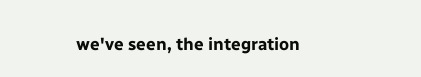we've seen, the integration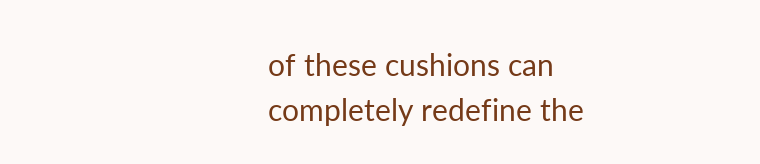of these cushions can completely redefine the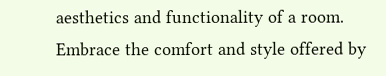aesthetics and functionality of a room. Embrace the comfort and style offered by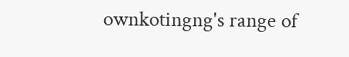ownkotingng's range of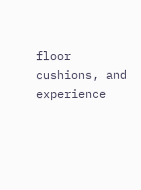floor cushions, and experience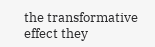the transformative effect they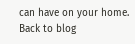can have on your home.
Back to blog